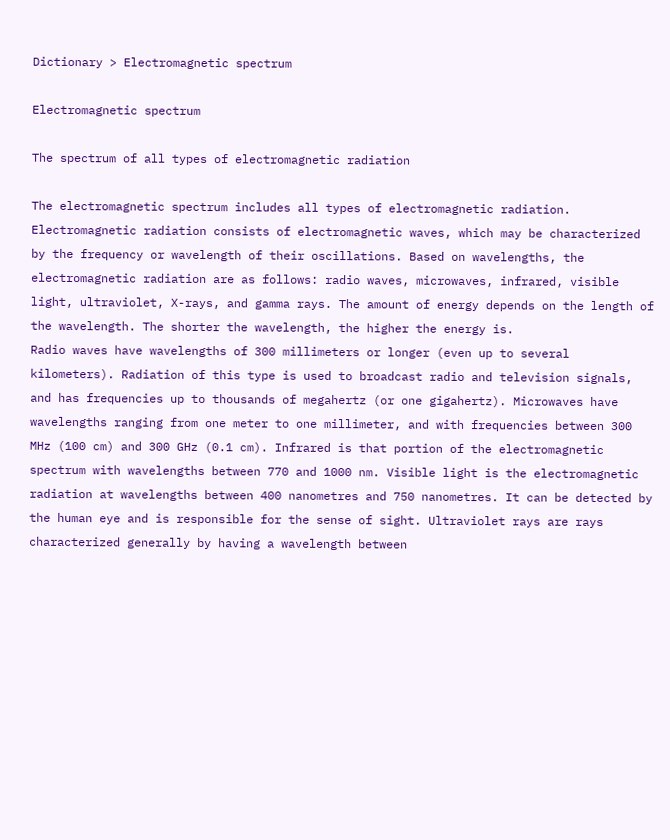Dictionary > Electromagnetic spectrum

Electromagnetic spectrum

The spectrum of all types of electromagnetic radiation

The electromagnetic spectrum includes all types of electromagnetic radiation. Electromagnetic radiation consists of electromagnetic waves, which may be characterized by the frequency or wavelength of their oscillations. Based on wavelengths, the electromagnetic radiation are as follows: radio waves, microwaves, infrared, visible light, ultraviolet, X-rays, and gamma rays. The amount of energy depends on the length of the wavelength. The shorter the wavelength, the higher the energy is.
Radio waves have wavelengths of 300 millimeters or longer (even up to several kilometers). Radiation of this type is used to broadcast radio and television signals, and has frequencies up to thousands of megahertz (or one gigahertz). Microwaves have wavelengths ranging from one meter to one millimeter, and with frequencies between 300 MHz (100 cm) and 300 GHz (0.1 cm). Infrared is that portion of the electromagnetic spectrum with wavelengths between 770 and 1000 nm. Visible light is the electromagnetic radiation at wavelengths between 400 nanometres and 750 nanometres. It can be detected by the human eye and is responsible for the sense of sight. Ultraviolet rays are rays characterized generally by having a wavelength between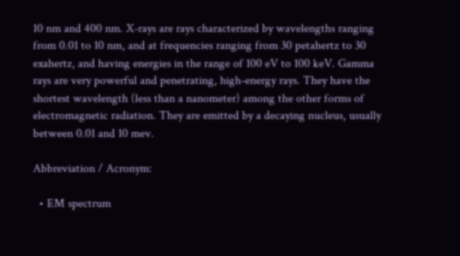10 nm and 400 nm. X-rays are rays characterized by wavelengths ranging from 0.01 to 10 nm, and at frequencies ranging from 30 petahertz to 30 exahertz, and having energies in the range of 100 eV to 100 keV. Gamma rays are very powerful and penetrating, high-energy rays. They have the shortest wavelength (less than a nanometer) among the other forms of electromagnetic radiation. They are emitted by a decaying nucleus, usually between 0.01 and 10 mev.

Abbreviation / Acronym:

  • EM spectrum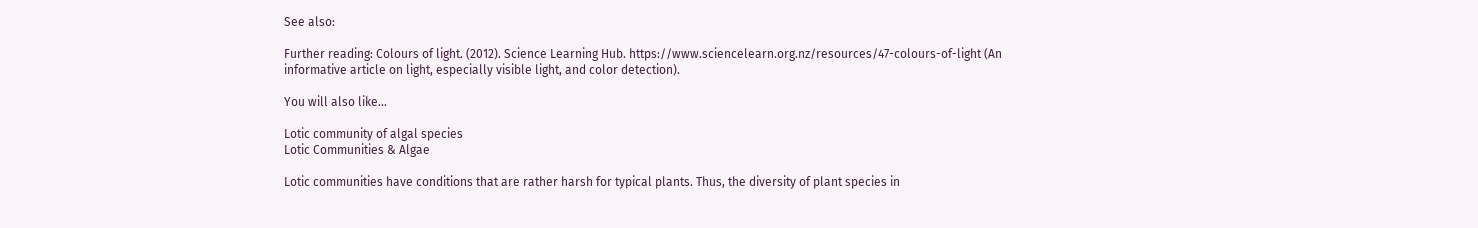See also:

Further reading: Colours of light. (2012). Science Learning Hub. https://www.sciencelearn.org.nz/resources/47-colours-of-light (An informative article on light, especially visible light, and color detection).

You will also like...

Lotic community of algal species
Lotic Communities & Algae

Lotic communities have conditions that are rather harsh for typical plants. Thus, the diversity of plant species in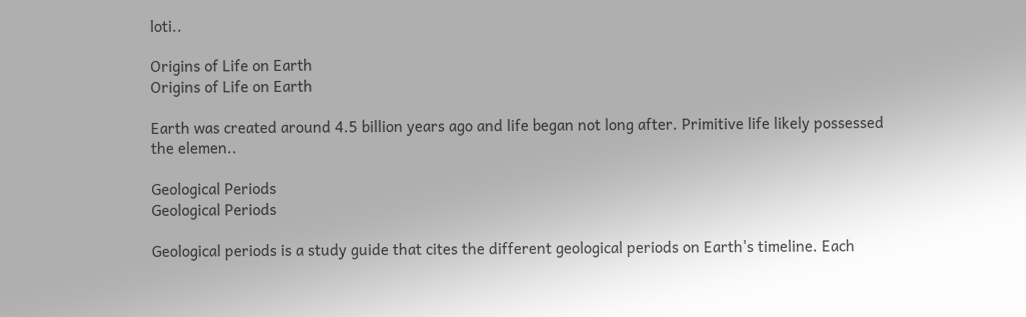loti..

Origins of Life on Earth
Origins of Life on Earth

Earth was created around 4.5 billion years ago and life began not long after. Primitive life likely possessed the elemen..

Geological Periods
Geological Periods

Geological periods is a study guide that cites the different geological periods on Earth's timeline. Each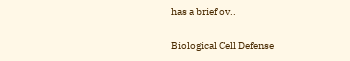has a brief ov..

Biological Cell Defense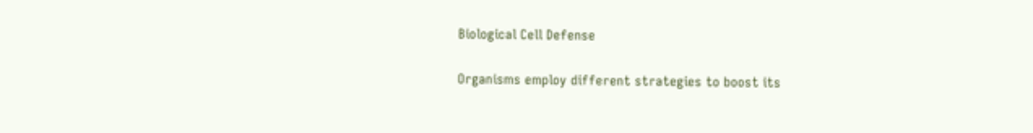Biological Cell Defense

Organisms employ different strategies to boost its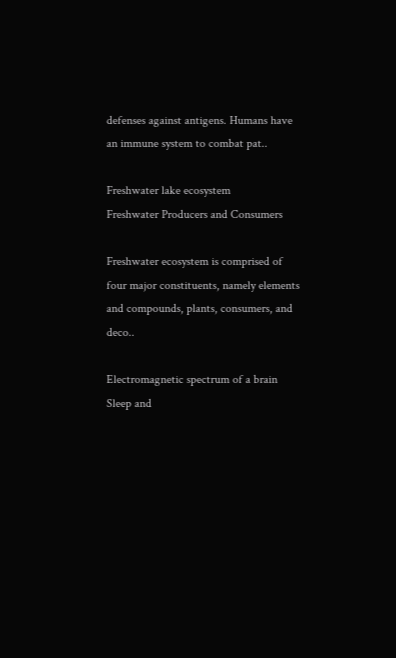defenses against antigens. Humans have an immune system to combat pat..

Freshwater lake ecosystem
Freshwater Producers and Consumers

Freshwater ecosystem is comprised of four major constituents, namely elements and compounds, plants, consumers, and deco..

Electromagnetic spectrum of a brain
Sleep and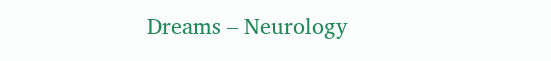Dreams – Neurology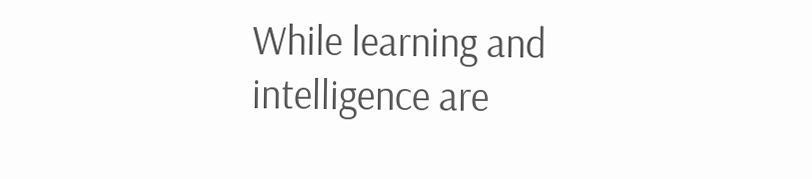While learning and intelligence are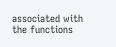associated with the functions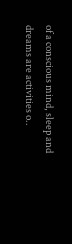of a conscious mind, sleep and dreams are activities o..